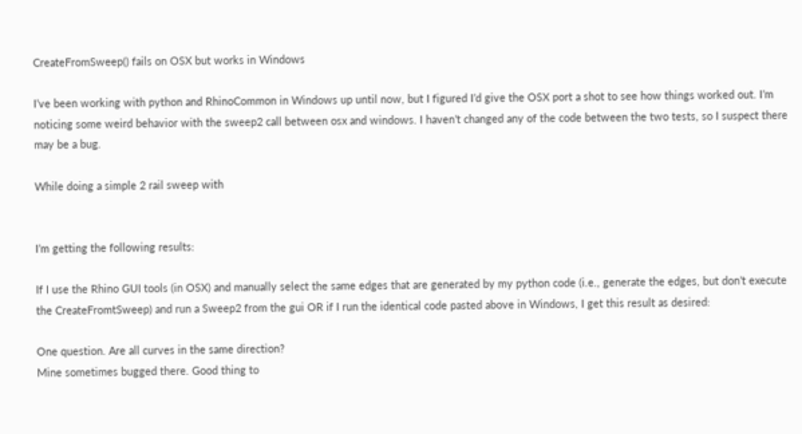CreateFromSweep() fails on OSX but works in Windows

I’ve been working with python and RhinoCommon in Windows up until now, but I figured I’d give the OSX port a shot to see how things worked out. I’m noticing some weird behavior with the sweep2 call between osx and windows. I haven’t changed any of the code between the two tests, so I suspect there may be a bug.

While doing a simple 2 rail sweep with


I’m getting the following results:

If I use the Rhino GUI tools (in OSX) and manually select the same edges that are generated by my python code (i.e., generate the edges, but don’t execute the CreateFromtSweep) and run a Sweep2 from the gui OR if I run the identical code pasted above in Windows, I get this result as desired:

One question. Are all curves in the same direction?
Mine sometimes bugged there. Good thing to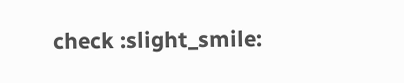check :slight_smile: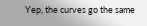Yep, the curves go the same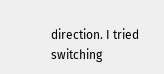direction. I tried switching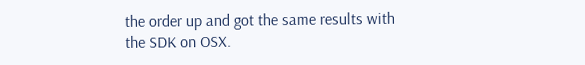the order up and got the same results with the SDK on OSX.